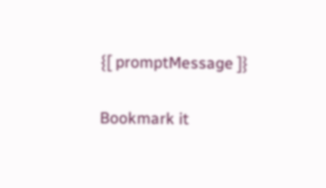{[ promptMessage ]}

Bookmark it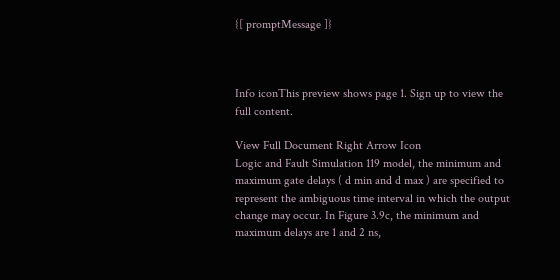{[ promptMessage ]}



Info iconThis preview shows page 1. Sign up to view the full content.

View Full Document Right Arrow Icon
Logic and Fault Simulation 119 model, the minimum and maximum gate delays ( d min and d max ) are specified to represent the ambiguous time interval in which the output change may occur. In Figure 3.9c, the minimum and maximum delays are 1 and 2 ns,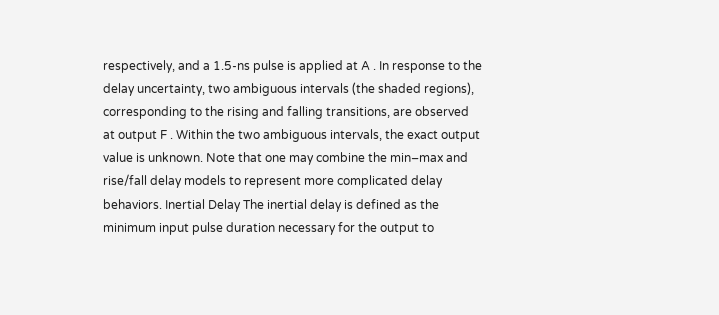respectively, and a 1.5-ns pulse is applied at A . In response to the delay uncertainty, two ambiguous intervals (the shaded regions), corresponding to the rising and falling transitions, are observed at output F . Within the two ambiguous intervals, the exact output value is unknown. Note that one may combine the min–max and rise/fall delay models to represent more complicated delay behaviors. Inertial Delay The inertial delay is defined as the minimum input pulse duration necessary for the output to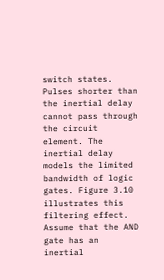switch states. Pulses shorter than the inertial delay cannot pass through the circuit element. The inertial delay models the limited bandwidth of logic gates. Figure 3.10 illustrates this filtering effect. Assume that the AND gate has an inertial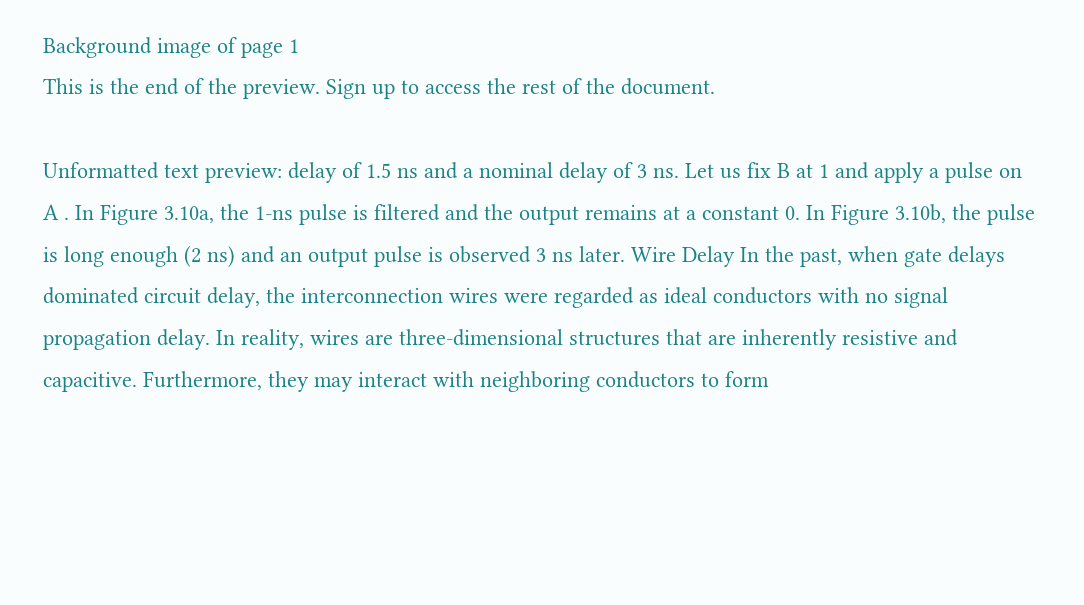Background image of page 1
This is the end of the preview. Sign up to access the rest of the document.

Unformatted text preview: delay of 1.5 ns and a nominal delay of 3 ns. Let us fix B at 1 and apply a pulse on A . In Figure 3.10a, the 1-ns pulse is filtered and the output remains at a constant 0. In Figure 3.10b, the pulse is long enough (2 ns) and an output pulse is observed 3 ns later. Wire Delay In the past, when gate delays dominated circuit delay, the interconnection wires were regarded as ideal conductors with no signal propagation delay. In reality, wires are three-dimensional structures that are inherently resistive and capacitive. Furthermore, they may interact with neighboring conductors to form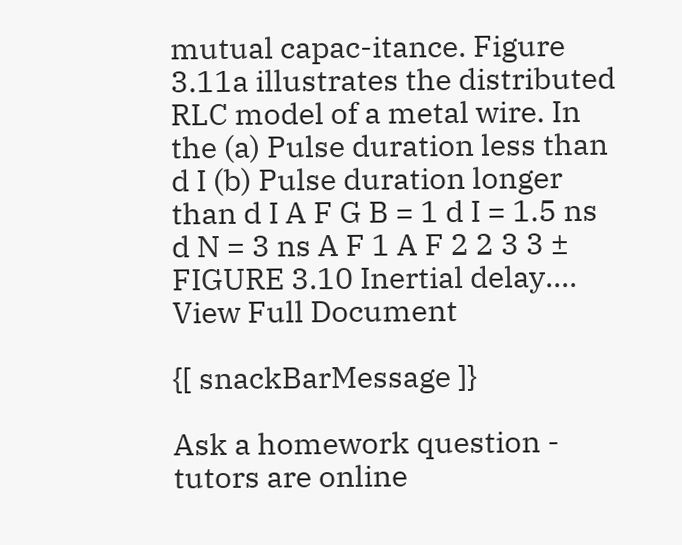mutual capac-itance. Figure 3.11a illustrates the distributed RLC model of a metal wire. In the (a) Pulse duration less than d I (b) Pulse duration longer than d I A F G B = 1 d I = 1.5 ns d N = 3 ns A F 1 A F 2 2 3 3 ± FIGURE 3.10 Inertial delay....
View Full Document

{[ snackBarMessage ]}

Ask a homework question - tutors are online